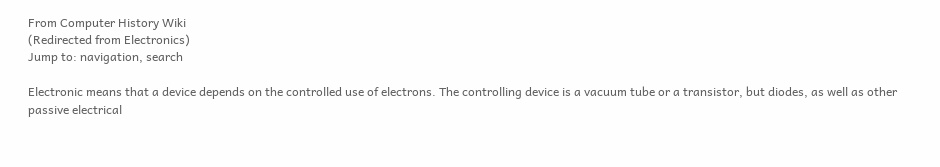From Computer History Wiki
(Redirected from Electronics)
Jump to: navigation, search

Electronic means that a device depends on the controlled use of electrons. The controlling device is a vacuum tube or a transistor, but diodes, as well as other passive electrical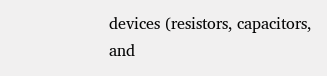devices (resistors, capacitors, and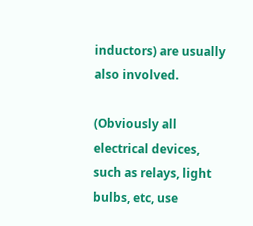inductors) are usually also involved.

(Obviously all electrical devices, such as relays, light bulbs, etc, use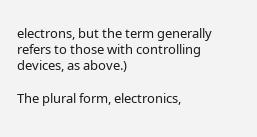electrons, but the term generally refers to those with controlling devices, as above.)

The plural form, electronics,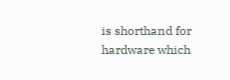is shorthand for hardware which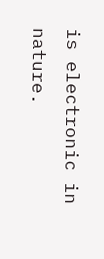is electronic in nature.